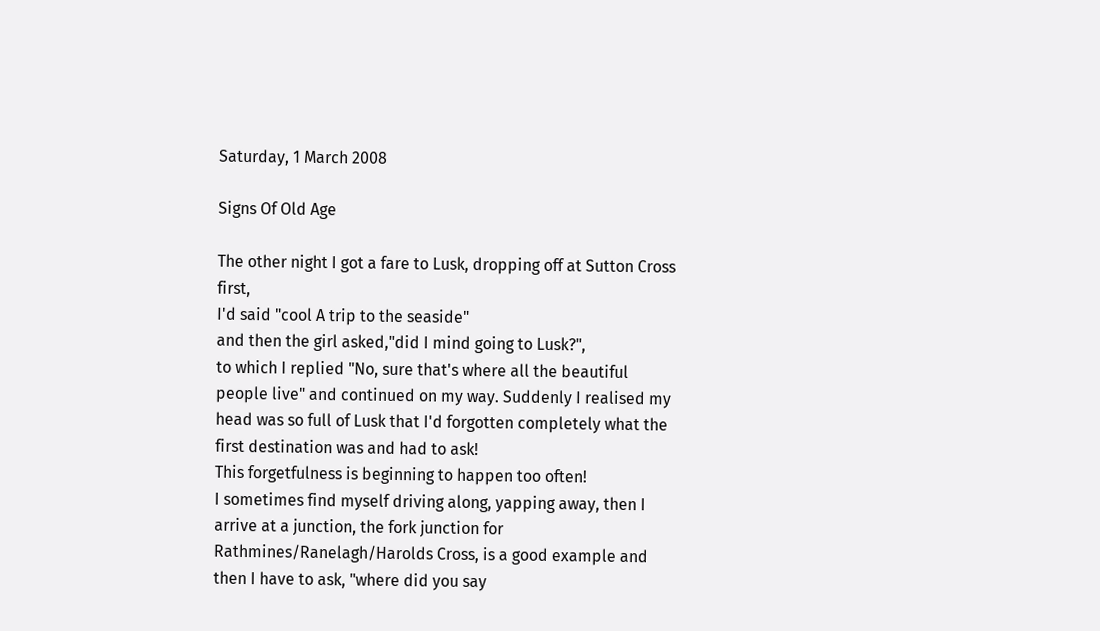Saturday, 1 March 2008

Signs Of Old Age

The other night I got a fare to Lusk, dropping off at Sutton Cross first,
I'd said "cool A trip to the seaside"
and then the girl asked,"did I mind going to Lusk?",
to which I replied "No, sure that's where all the beautiful people live" and continued on my way. Suddenly I realised my head was so full of Lusk that I'd forgotten completely what the first destination was and had to ask!
This forgetfulness is beginning to happen too often!
I sometimes find myself driving along, yapping away, then I arrive at a junction, the fork junction for Rathmines/Ranelagh/Harolds Cross, is a good example and then I have to ask, "where did you say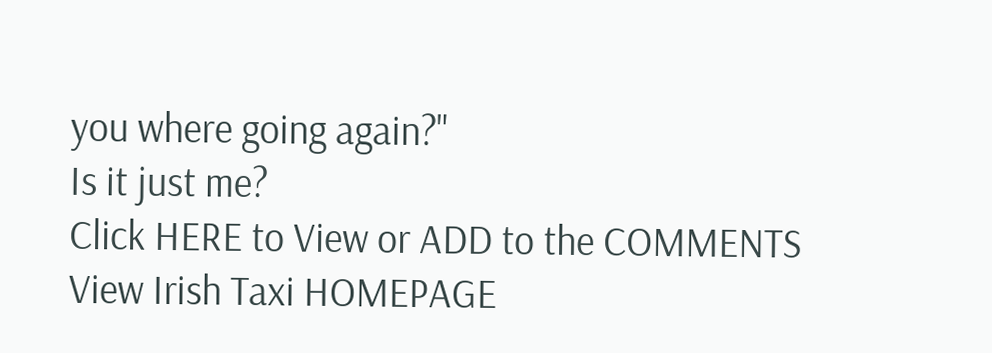you where going again?"
Is it just me?
Click HERE to View or ADD to the COMMENTS
View Irish Taxi HOMEPAGE